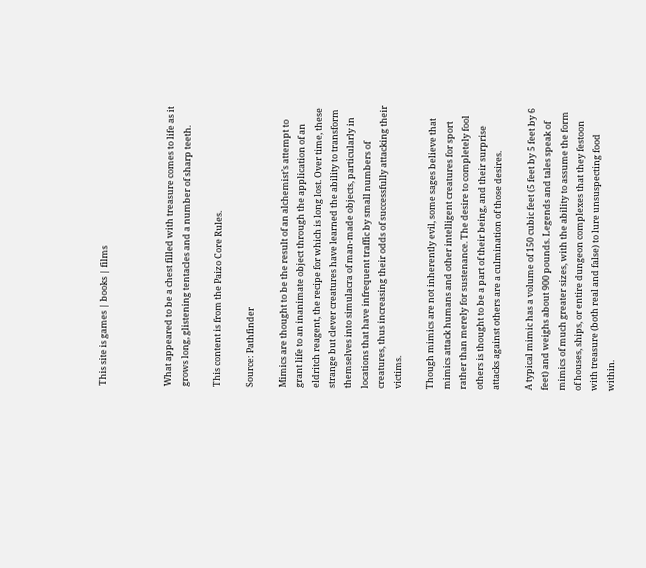This site is games | books | films



What appeared to be a chest filled with treasure comes to life as it grows long, glistening tentacles and a number of sharp teeth.

This content is from the Paizo Core Rules.

Source: Pathfinder

Mimics are thought to be the result of an alchemist’s attempt to grant life to an inanimate object through the application of an eldritch reagent, the recipe for which is long lost. Over time, these strange but clever creatures have learned the ability to transform themselves into simulacra of man-made objects, particularly in locations that have infrequent traffic by small numbers of creatures, thus increasing their odds of successfully attacking their victims.

Though mimics are not inherently evil, some sages believe that mimics attack humans and other intelligent creatures for sport rather than merely for sustenance. The desire to completely fool others is thought to be a part of their being, and their surprise attacks against others are a culmination of those desires.

A typical mimic has a volume of 150 cubic feet (5 feet by 5 feet by 6 feet) and weighs about 900 pounds. Legends and tales speak of mimics of much greater sizes, with the ability to assume the form of houses, ships, or entire dungeon complexes that they festoon with treasure (both real and false) to lure unsuspecting food within.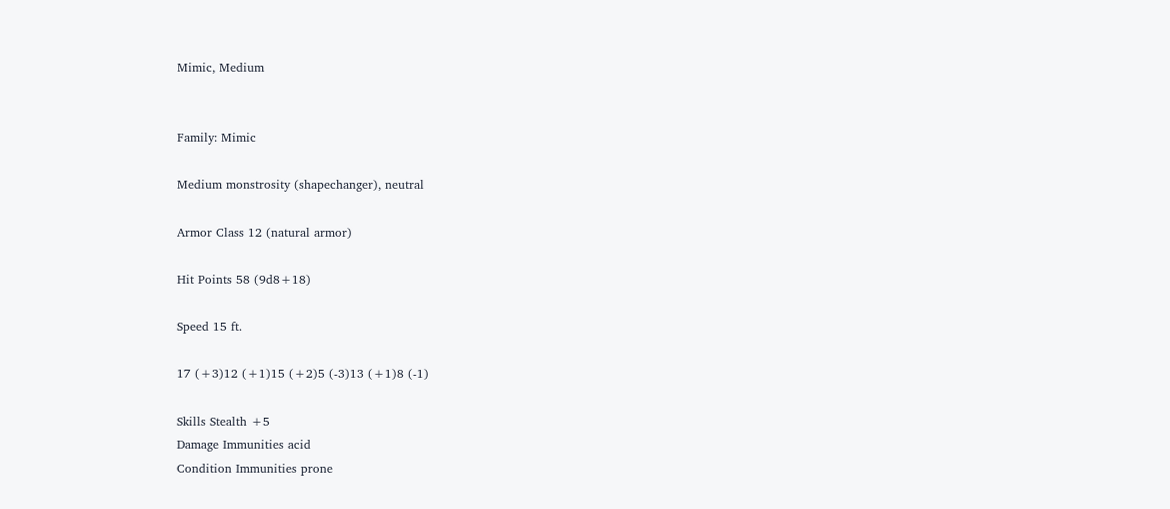Mimic, Medium


Family: Mimic

Medium monstrosity (shapechanger), neutral

Armor Class 12 (natural armor)

Hit Points 58 (9d8+18)

Speed 15 ft.

17 (+3)12 (+1)15 (+2)5 (-3)13 (+1)8 (-1)

Skills Stealth +5
Damage Immunities acid
Condition Immunities prone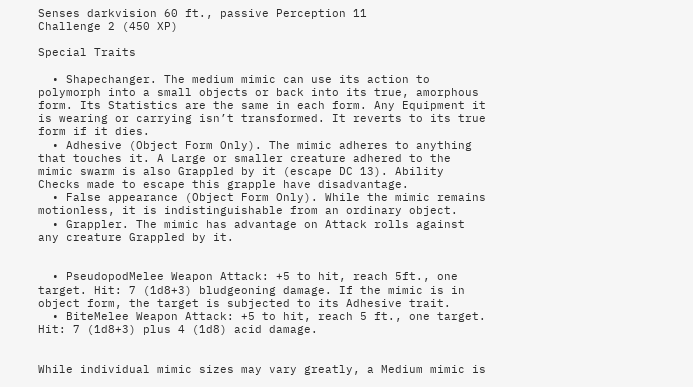Senses darkvision 60 ft., passive Perception 11
Challenge 2 (450 XP)

Special Traits

  • Shapechanger. The medium mimic can use its action to polymorph into a small objects or back into its true, amorphous form. Its Statistics are the same in each form. Any Equipment it is wearing or carrying isn’t transformed. It reverts to its true form if it dies.
  • Adhesive (Object Form Only). The mimic adheres to anything that touches it. A Large or smaller creature adhered to the mimic swarm is also Grappled by it (escape DC 13). Ability Checks made to escape this grapple have disadvantage.
  • False appearance (Object Form Only). While the mimic remains motionless, it is indistinguishable from an ordinary object.
  • Grappler. The mimic has advantage on Attack rolls against any creature Grappled by it.


  • PseudopodMelee Weapon Attack: +5 to hit, reach 5ft., one target. Hit: 7 (1d8+3) bludgeoning damage. If the mimic is in object form, the target is subjected to its Adhesive trait.
  • BiteMelee Weapon Attack: +5 to hit, reach 5 ft., one target. Hit: 7 (1d8+3) plus 4 (1d8) acid damage.


While individual mimic sizes may vary greatly, a Medium mimic is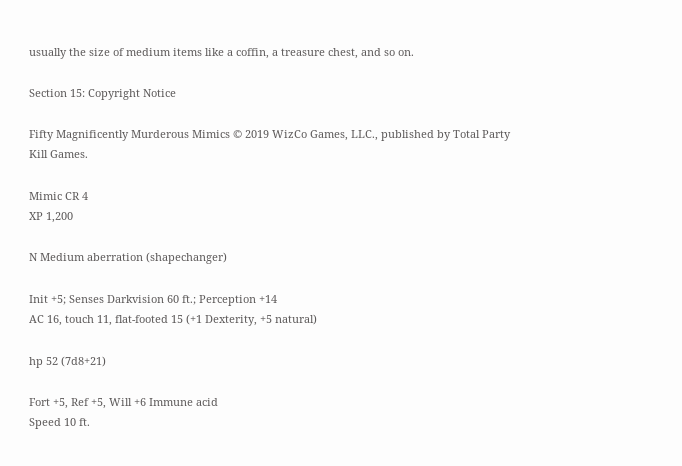usually the size of medium items like a coffin, a treasure chest, and so on.

Section 15: Copyright Notice

Fifty Magnificently Murderous Mimics © 2019 WizCo Games, LLC., published by Total Party Kill Games.

Mimic CR 4
XP 1,200

N Medium aberration (shapechanger)

Init +5; Senses Darkvision 60 ft.; Perception +14
AC 16, touch 11, flat-footed 15 (+1 Dexterity, +5 natural)

hp 52 (7d8+21)

Fort +5, Ref +5, Will +6 Immune acid
Speed 10 ft.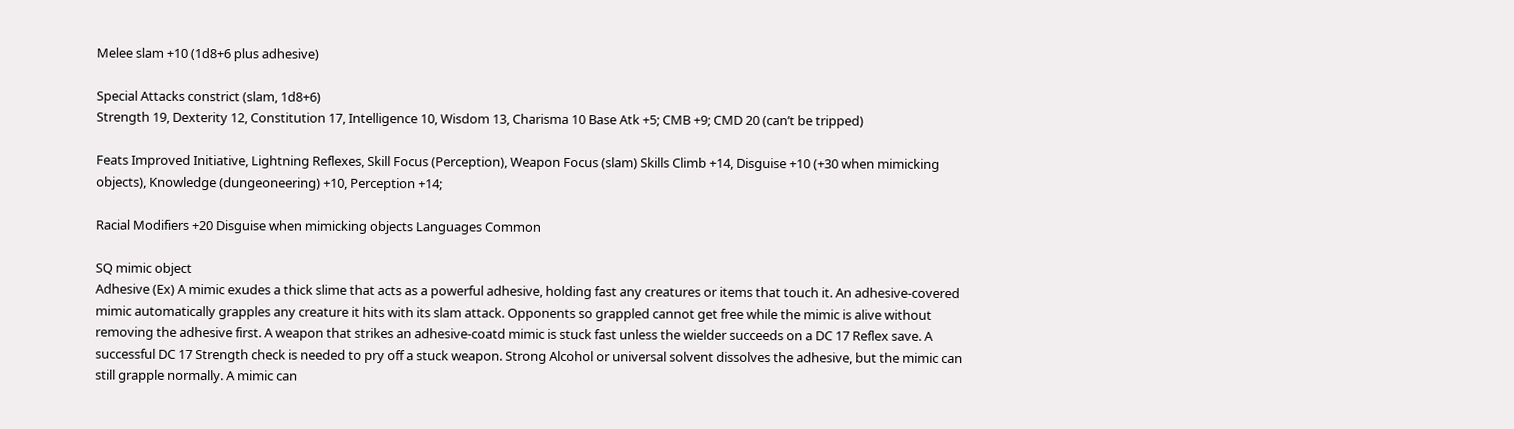Melee slam +10 (1d8+6 plus adhesive)

Special Attacks constrict (slam, 1d8+6)
Strength 19, Dexterity 12, Constitution 17, Intelligence 10, Wisdom 13, Charisma 10 Base Atk +5; CMB +9; CMD 20 (can’t be tripped)

Feats Improved Initiative, Lightning Reflexes, Skill Focus (Perception), Weapon Focus (slam) Skills Climb +14, Disguise +10 (+30 when mimicking objects), Knowledge (dungeoneering) +10, Perception +14;

Racial Modifiers +20 Disguise when mimicking objects Languages Common

SQ mimic object
Adhesive (Ex) A mimic exudes a thick slime that acts as a powerful adhesive, holding fast any creatures or items that touch it. An adhesive-covered mimic automatically grapples any creature it hits with its slam attack. Opponents so grappled cannot get free while the mimic is alive without removing the adhesive first. A weapon that strikes an adhesive-coatd mimic is stuck fast unless the wielder succeeds on a DC 17 Reflex save. A successful DC 17 Strength check is needed to pry off a stuck weapon. Strong Alcohol or universal solvent dissolves the adhesive, but the mimic can still grapple normally. A mimic can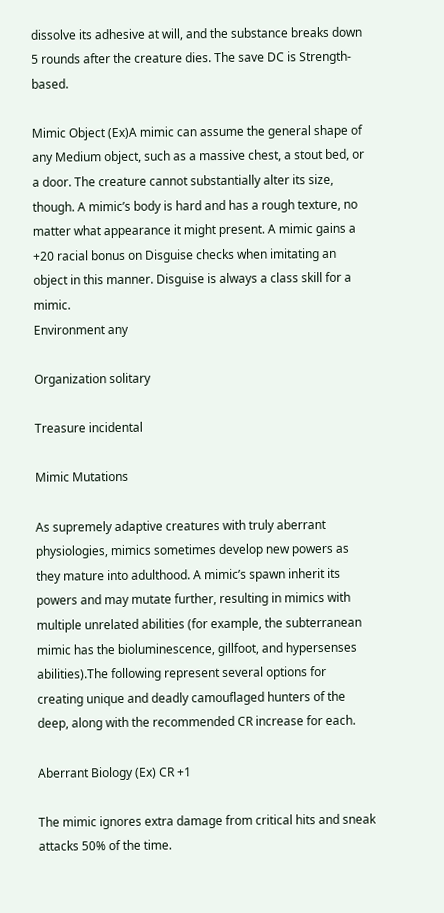dissolve its adhesive at will, and the substance breaks down 5 rounds after the creature dies. The save DC is Strength-based.

Mimic Object (Ex)A mimic can assume the general shape of any Medium object, such as a massive chest, a stout bed, or a door. The creature cannot substantially alter its size, though. A mimic’s body is hard and has a rough texture, no matter what appearance it might present. A mimic gains a +20 racial bonus on Disguise checks when imitating an object in this manner. Disguise is always a class skill for a mimic.
Environment any

Organization solitary

Treasure incidental

Mimic Mutations

As supremely adaptive creatures with truly aberrant physiologies, mimics sometimes develop new powers as they mature into adulthood. A mimic’s spawn inherit its powers and may mutate further, resulting in mimics with multiple unrelated abilities (for example, the subterranean mimic has the bioluminescence, gillfoot, and hypersenses abilities).The following represent several options for creating unique and deadly camouflaged hunters of the deep, along with the recommended CR increase for each.

Aberrant Biology (Ex) CR +1

The mimic ignores extra damage from critical hits and sneak attacks 50% of the time.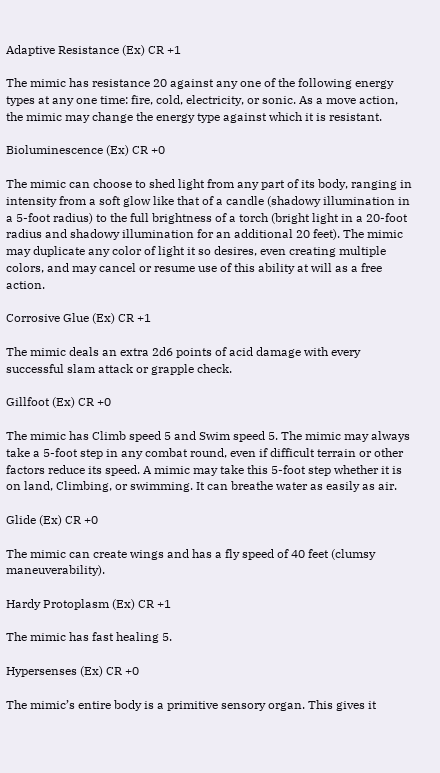Adaptive Resistance (Ex) CR +1

The mimic has resistance 20 against any one of the following energy types at any one time: fire, cold, electricity, or sonic. As a move action, the mimic may change the energy type against which it is resistant.

Bioluminescence (Ex) CR +0

The mimic can choose to shed light from any part of its body, ranging in intensity from a soft glow like that of a candle (shadowy illumination in a 5-foot radius) to the full brightness of a torch (bright light in a 20-foot radius and shadowy illumination for an additional 20 feet). The mimic may duplicate any color of light it so desires, even creating multiple colors, and may cancel or resume use of this ability at will as a free action.

Corrosive Glue (Ex) CR +1

The mimic deals an extra 2d6 points of acid damage with every successful slam attack or grapple check.

Gillfoot (Ex) CR +0

The mimic has Climb speed 5 and Swim speed 5. The mimic may always take a 5-foot step in any combat round, even if difficult terrain or other factors reduce its speed. A mimic may take this 5-foot step whether it is on land, Climbing, or swimming. It can breathe water as easily as air.

Glide (Ex) CR +0

The mimic can create wings and has a fly speed of 40 feet (clumsy maneuverability).

Hardy Protoplasm (Ex) CR +1

The mimic has fast healing 5.

Hypersenses (Ex) CR +0

The mimic’s entire body is a primitive sensory organ. This gives it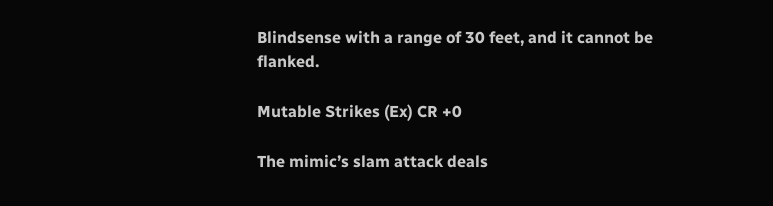Blindsense with a range of 30 feet, and it cannot be flanked.

Mutable Strikes (Ex) CR +0

The mimic’s slam attack deals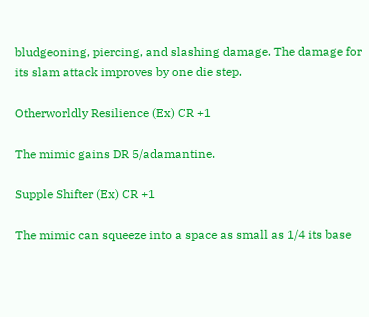bludgeoning, piercing, and slashing damage. The damage for its slam attack improves by one die step.

Otherworldly Resilience (Ex) CR +1

The mimic gains DR 5/adamantine.

Supple Shifter (Ex) CR +1

The mimic can squeeze into a space as small as 1/4 its base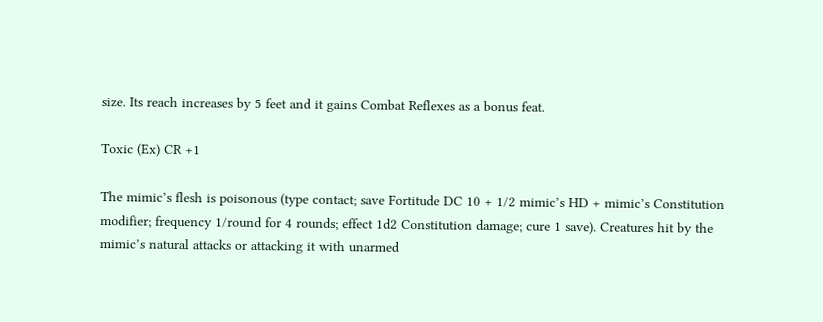size. Its reach increases by 5 feet and it gains Combat Reflexes as a bonus feat.

Toxic (Ex) CR +1

The mimic’s flesh is poisonous (type contact; save Fortitude DC 10 + 1/2 mimic’s HD + mimic’s Constitution modifier; frequency 1/round for 4 rounds; effect 1d2 Constitution damage; cure 1 save). Creatures hit by the mimic’s natural attacks or attacking it with unarmed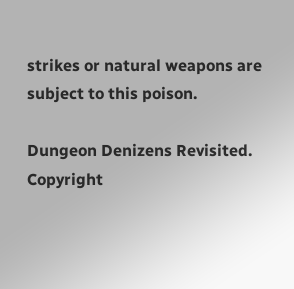strikes or natural weapons are subject to this poison.

Dungeon Denizens Revisited. Copyright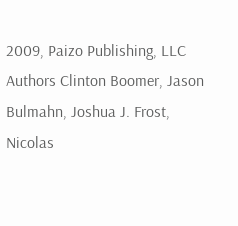2009, Paizo Publishing, LLC Authors Clinton Boomer, Jason Bulmahn, Joshua J. Frost, Nicolas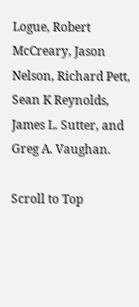Logue, Robert McCreary, Jason Nelson, Richard Pett, Sean K Reynolds, James L. Sutter, and Greg A. Vaughan.

Scroll to Top